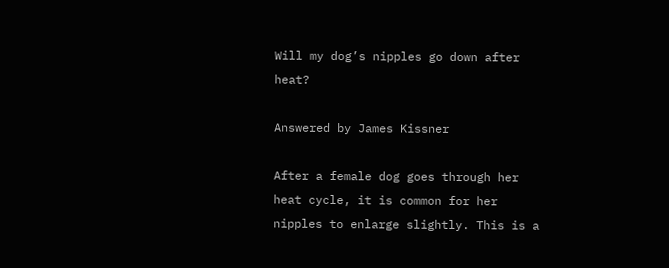Will my dog’s nipples go down after heat?

Answered by James Kissner

After a female dog goes through her heat cycle, it is common for her nipples to enlarge slightly. This is a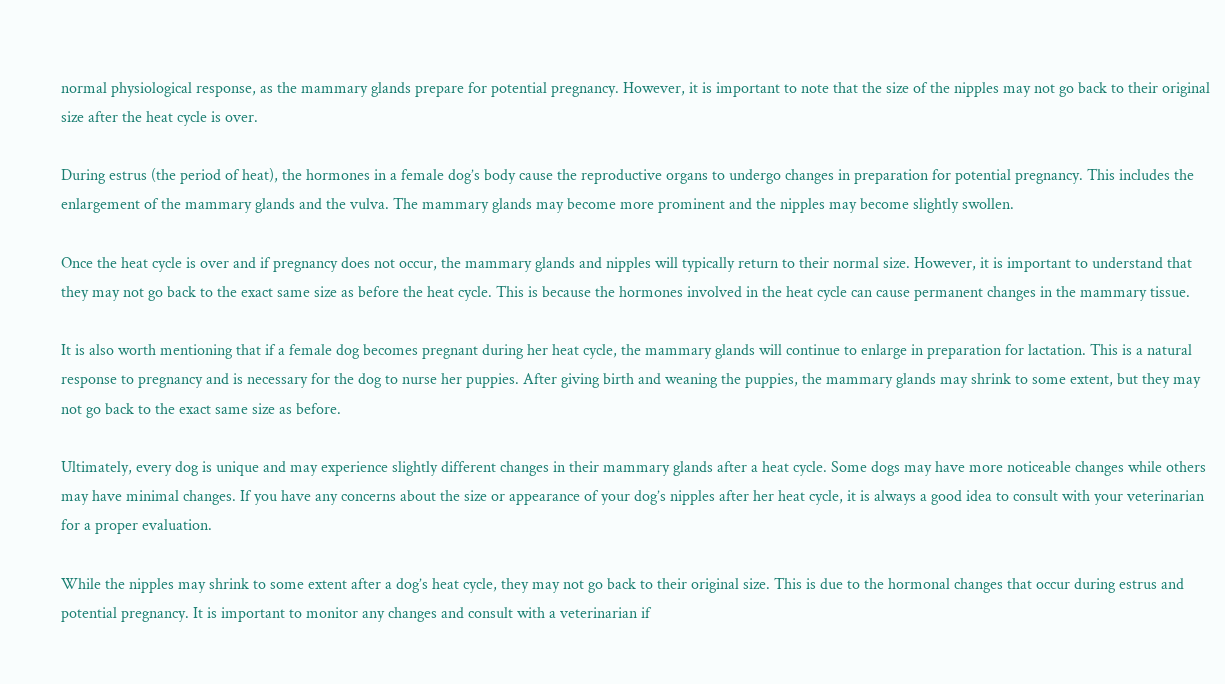normal physiological response, as the mammary glands prepare for potential pregnancy. However, it is important to note that the size of the nipples may not go back to their original size after the heat cycle is over.

During estrus (the period of heat), the hormones in a female dog’s body cause the reproductive organs to undergo changes in preparation for potential pregnancy. This includes the enlargement of the mammary glands and the vulva. The mammary glands may become more prominent and the nipples may become slightly swollen.

Once the heat cycle is over and if pregnancy does not occur, the mammary glands and nipples will typically return to their normal size. However, it is important to understand that they may not go back to the exact same size as before the heat cycle. This is because the hormones involved in the heat cycle can cause permanent changes in the mammary tissue.

It is also worth mentioning that if a female dog becomes pregnant during her heat cycle, the mammary glands will continue to enlarge in preparation for lactation. This is a natural response to pregnancy and is necessary for the dog to nurse her puppies. After giving birth and weaning the puppies, the mammary glands may shrink to some extent, but they may not go back to the exact same size as before.

Ultimately, every dog is unique and may experience slightly different changes in their mammary glands after a heat cycle. Some dogs may have more noticeable changes while others may have minimal changes. If you have any concerns about the size or appearance of your dog’s nipples after her heat cycle, it is always a good idea to consult with your veterinarian for a proper evaluation.

While the nipples may shrink to some extent after a dog’s heat cycle, they may not go back to their original size. This is due to the hormonal changes that occur during estrus and potential pregnancy. It is important to monitor any changes and consult with a veterinarian if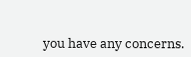you have any concerns.